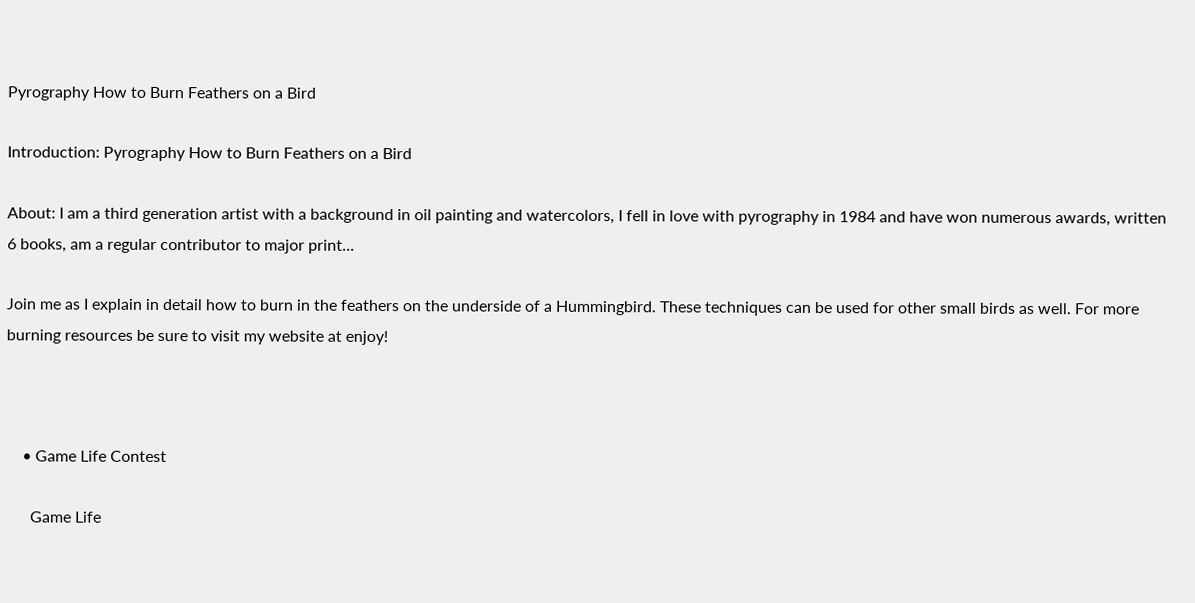Pyrography How to Burn Feathers on a Bird

Introduction: Pyrography How to Burn Feathers on a Bird

About: I am a third generation artist with a background in oil painting and watercolors, I fell in love with pyrography in 1984 and have won numerous awards, written 6 books, am a regular contributor to major print...

Join me as I explain in detail how to burn in the feathers on the underside of a Hummingbird. These techniques can be used for other small birds as well. For more burning resources be sure to visit my website at enjoy!



    • Game Life Contest

      Game Life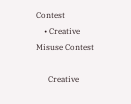Contest
    • Creative Misuse Contest

      Creative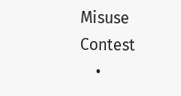Misuse Contest
    •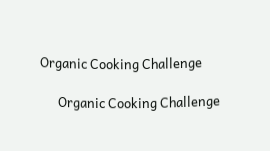Organic Cooking Challenge

      Organic Cooking Challenge